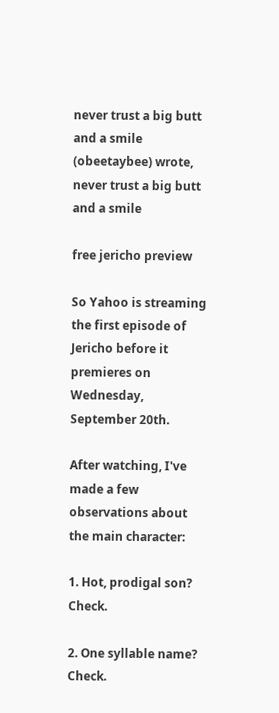never trust a big butt and a smile (obeetaybee) wrote,
never trust a big butt and a smile

free jericho preview

So Yahoo is streaming the first episode of Jericho before it premieres on Wednesday, September 20th.

After watching, I've made a few observations about the main character:

1. Hot, prodigal son? Check.

2. One syllable name? Check.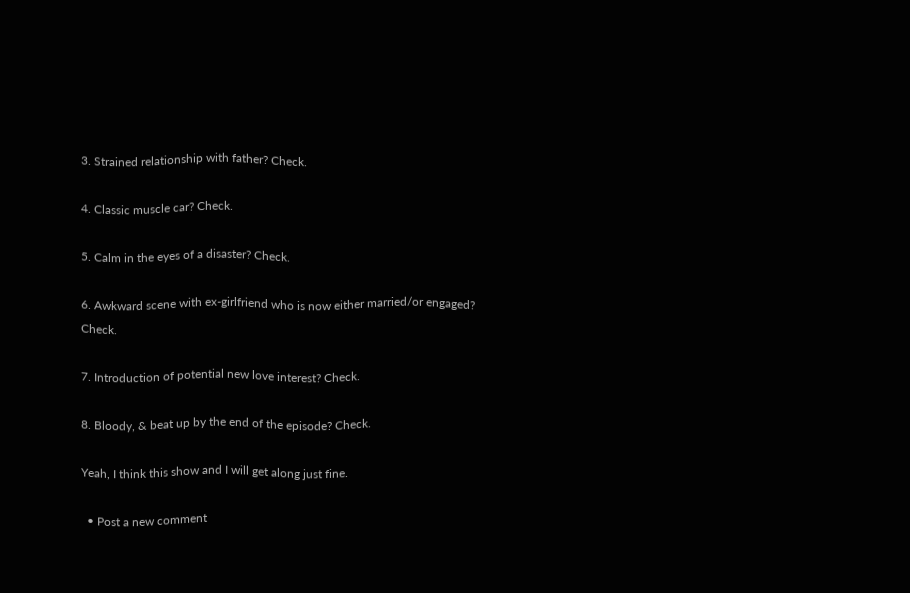3. Strained relationship with father? Check.

4. Classic muscle car? Check.

5. Calm in the eyes of a disaster? Check.

6. Awkward scene with ex-girlfriend who is now either married/or engaged? Check.

7. Introduction of potential new love interest? Check.

8. Bloody, & beat up by the end of the episode? Check.

Yeah, I think this show and I will get along just fine.

  • Post a new comment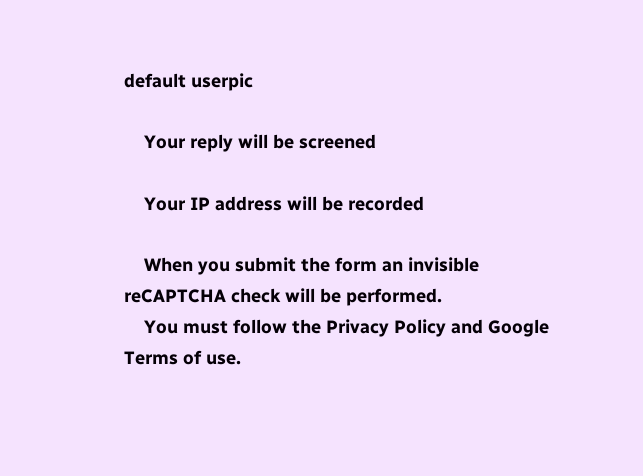default userpic

    Your reply will be screened

    Your IP address will be recorded

    When you submit the form an invisible reCAPTCHA check will be performed.
    You must follow the Privacy Policy and Google Terms of use.